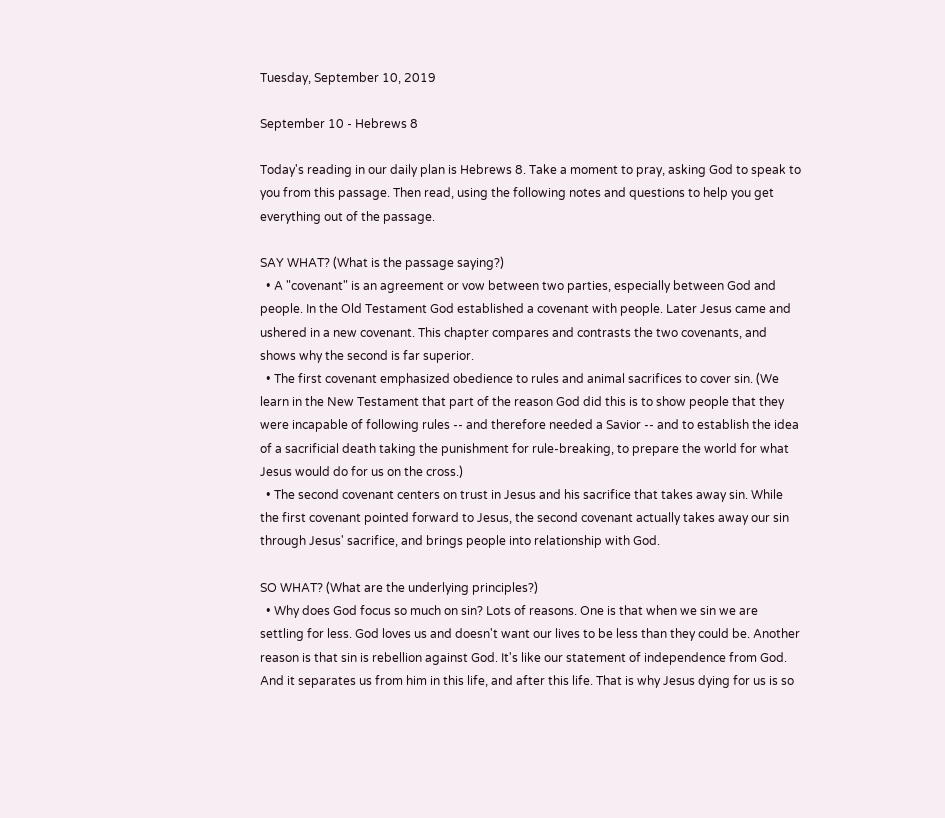Tuesday, September 10, 2019

September 10 - Hebrews 8

Today's reading in our daily plan is Hebrews 8. Take a moment to pray, asking God to speak to you from this passage. Then read, using the following notes and questions to help you get everything out of the passage.

SAY WHAT? (What is the passage saying?)
  • A "covenant" is an agreement or vow between two parties, especially between God and people. In the Old Testament God established a covenant with people. Later Jesus came and ushered in a new covenant. This chapter compares and contrasts the two covenants, and shows why the second is far superior.
  • The first covenant emphasized obedience to rules and animal sacrifices to cover sin. (We learn in the New Testament that part of the reason God did this is to show people that they were incapable of following rules -- and therefore needed a Savior -- and to establish the idea of a sacrificial death taking the punishment for rule-breaking, to prepare the world for what Jesus would do for us on the cross.)
  • The second covenant centers on trust in Jesus and his sacrifice that takes away sin. While the first covenant pointed forward to Jesus, the second covenant actually takes away our sin through Jesus' sacrifice, and brings people into relationship with God.

SO WHAT? (What are the underlying principles?)
  • Why does God focus so much on sin? Lots of reasons. One is that when we sin we are settling for less. God loves us and doesn't want our lives to be less than they could be. Another reason is that sin is rebellion against God. It's like our statement of independence from God. And it separates us from him in this life, and after this life. That is why Jesus dying for us is so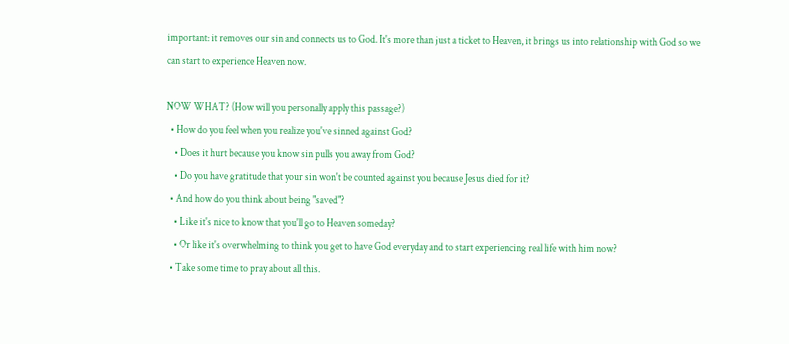important: it removes our sin and connects us to God. It's more than just a ticket to Heaven, it brings us into relationship with God so we can start to experience Heaven now.

NOW WHAT? (How will you personally apply this passage?)
  • How do you feel when you realize you've sinned against God?
    • Does it hurt because you know sin pulls you away from God?
    • Do you have gratitude that your sin won't be counted against you because Jesus died for it?
  • And how do you think about being "saved"?
    • Like it's nice to know that you'll go to Heaven someday?
    • Or like it's overwhelming to think you get to have God everyday and to start experiencing real life with him now?
  • Take some time to pray about all this.